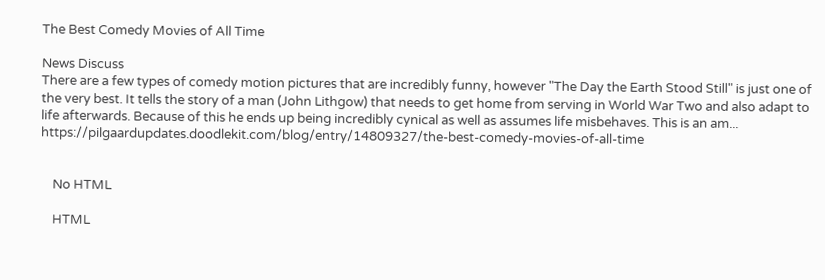The Best Comedy Movies of All Time

News Discuss
There are a few types of comedy motion pictures that are incredibly funny, however "The Day the Earth Stood Still" is just one of the very best. It tells the story of a man (John Lithgow) that needs to get home from serving in World War Two and also adapt to life afterwards. Because of this he ends up being incredibly cynical as well as assumes life misbehaves. This is an am... https://pilgaardupdates.doodlekit.com/blog/entry/14809327/the-best-comedy-movies-of-all-time


    No HTML

    HTML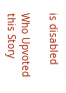is disabled

Who Upvoted this Story